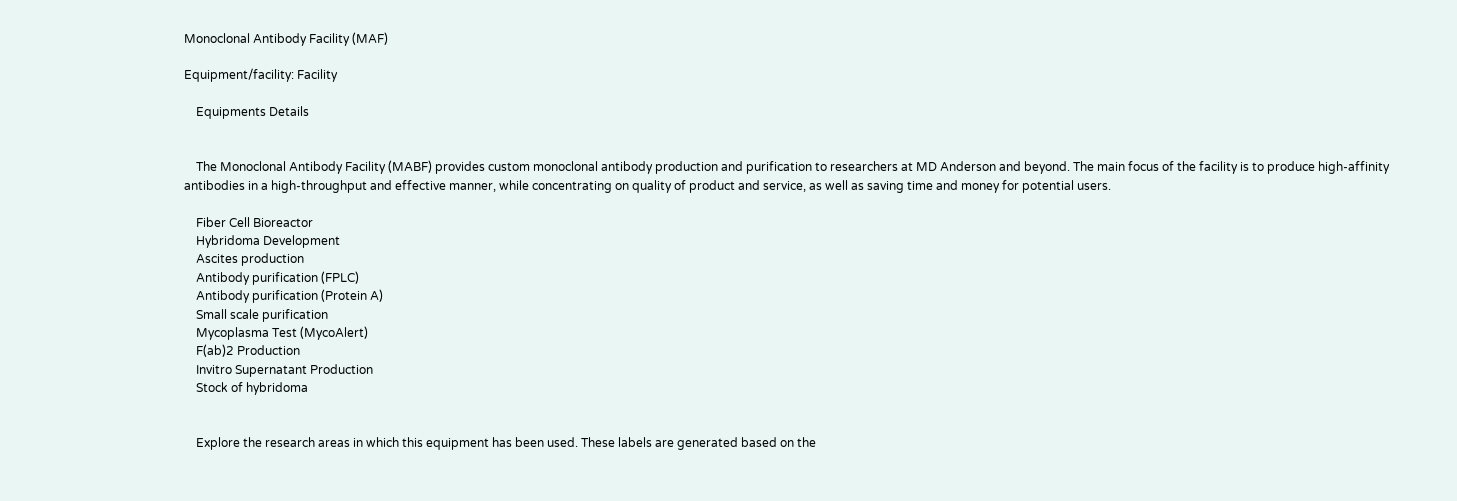Monoclonal Antibody Facility (MAF)

Equipment/facility: Facility

    Equipments Details


    The Monoclonal Antibody Facility (MABF) provides custom monoclonal antibody production and purification to researchers at MD Anderson and beyond. The main focus of the facility is to produce high-affinity antibodies in a high-throughput and effective manner, while concentrating on quality of product and service, as well as saving time and money for potential users.

    Fiber Cell Bioreactor
    Hybridoma Development
    Ascites production
    Antibody purification (FPLC)
    Antibody purification (Protein A)
    Small scale purification
    Mycoplasma Test (MycoAlert)
    F(ab)2 Production
    Invitro Supernatant Production
    Stock of hybridoma


    Explore the research areas in which this equipment has been used. These labels are generated based on the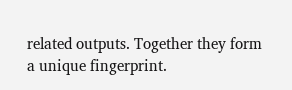related outputs. Together they form a unique fingerprint.